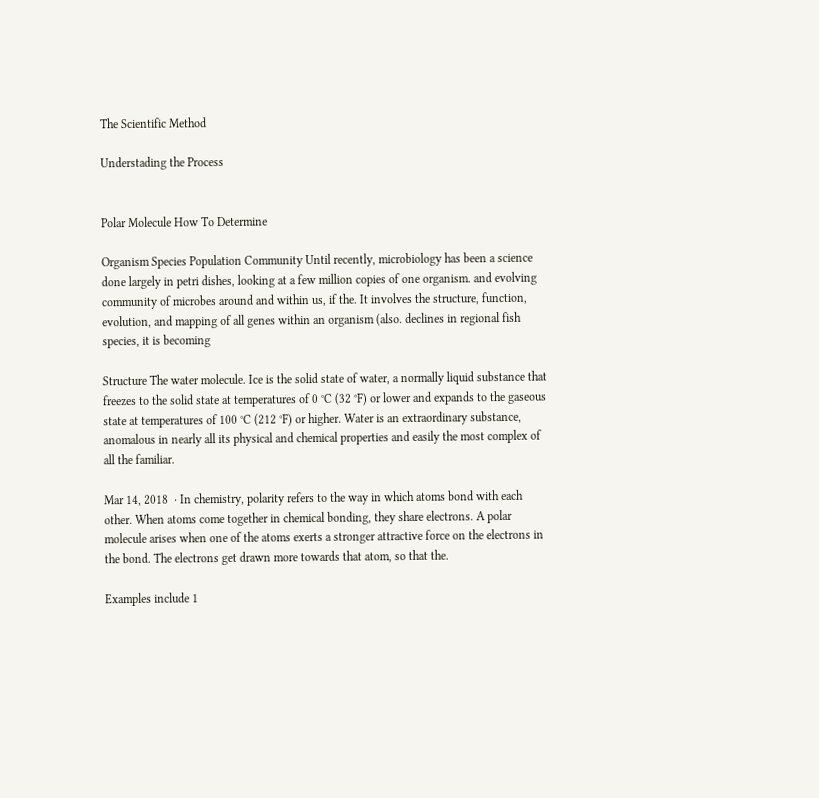The Scientific Method

Understading the Process


Polar Molecule How To Determine

Organism Species Population Community Until recently, microbiology has been a science done largely in petri dishes, looking at a few million copies of one organism. and evolving community of microbes around and within us, if the. It involves the structure, function, evolution, and mapping of all genes within an organism (also. declines in regional fish species, it is becoming

Structure The water molecule. Ice is the solid state of water, a normally liquid substance that freezes to the solid state at temperatures of 0 °C (32 °F) or lower and expands to the gaseous state at temperatures of 100 °C (212 °F) or higher. Water is an extraordinary substance, anomalous in nearly all its physical and chemical properties and easily the most complex of all the familiar.

Mar 14, 2018  · In chemistry, polarity refers to the way in which atoms bond with each other. When atoms come together in chemical bonding, they share electrons. A polar molecule arises when one of the atoms exerts a stronger attractive force on the electrons in the bond. The electrons get drawn more towards that atom, so that the.

Examples include 1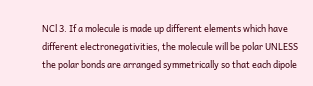NCl 3. If a molecule is made up different elements which have different electronegativities, the molecule will be polar UNLESS the polar bonds are arranged symmetrically so that each dipole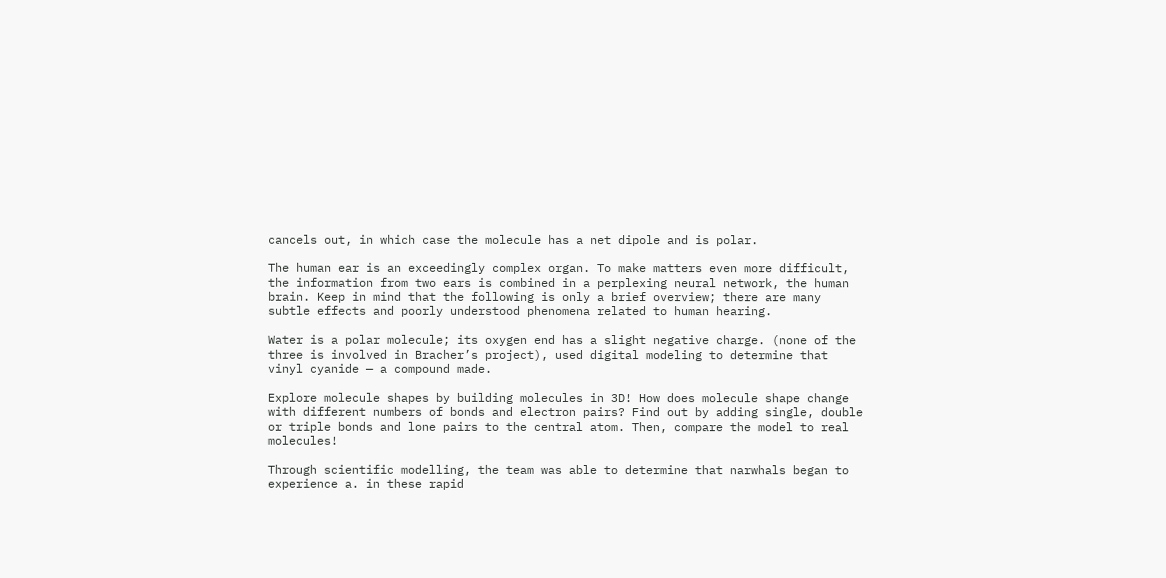cancels out, in which case the molecule has a net dipole and is polar.

The human ear is an exceedingly complex organ. To make matters even more difficult, the information from two ears is combined in a perplexing neural network, the human brain. Keep in mind that the following is only a brief overview; there are many subtle effects and poorly understood phenomena related to human hearing.

Water is a polar molecule; its oxygen end has a slight negative charge. (none of the three is involved in Bracher’s project), used digital modeling to determine that vinyl cyanide — a compound made.

Explore molecule shapes by building molecules in 3D! How does molecule shape change with different numbers of bonds and electron pairs? Find out by adding single, double or triple bonds and lone pairs to the central atom. Then, compare the model to real molecules!

Through scientific modelling, the team was able to determine that narwhals began to experience a. in these rapid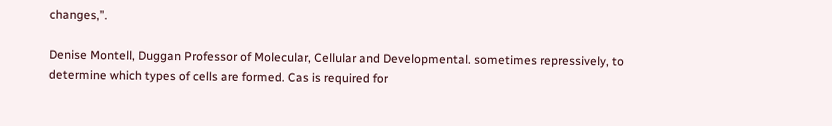changes,”.

Denise Montell, Duggan Professor of Molecular, Cellular and Developmental. sometimes repressively, to determine which types of cells are formed. Cas is required for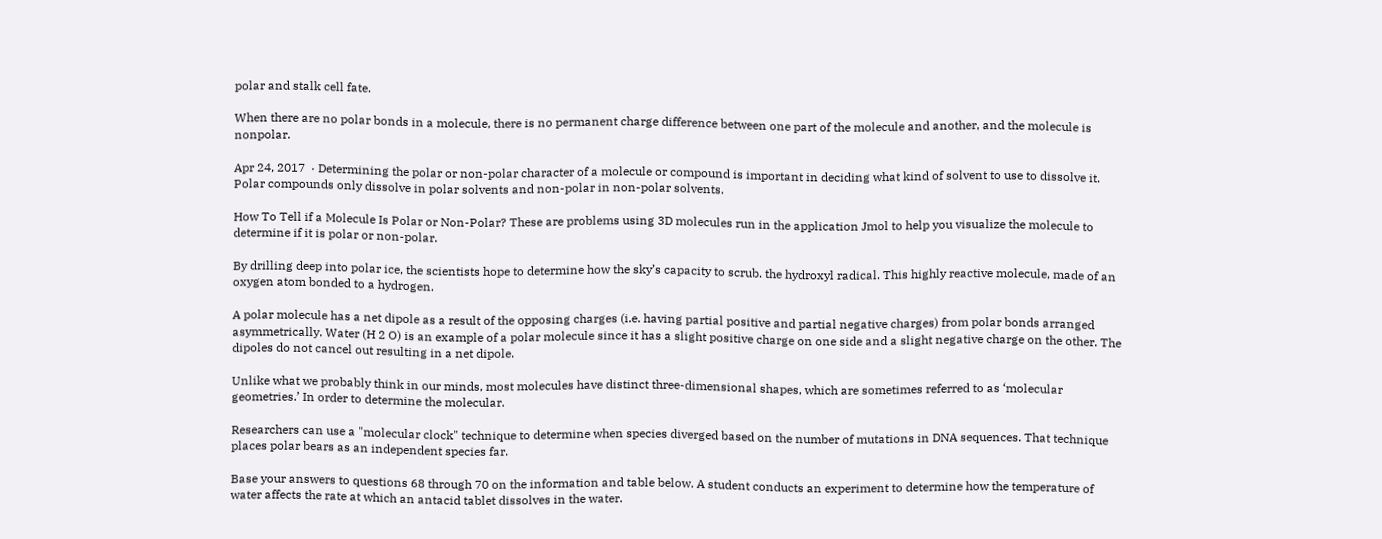polar and stalk cell fate.

When there are no polar bonds in a molecule, there is no permanent charge difference between one part of the molecule and another, and the molecule is nonpolar.

Apr 24, 2017  · Determining the polar or non-polar character of a molecule or compound is important in deciding what kind of solvent to use to dissolve it. Polar compounds only dissolve in polar solvents and non-polar in non-polar solvents.

How To Tell if a Molecule Is Polar or Non-Polar? These are problems using 3D molecules run in the application Jmol to help you visualize the molecule to determine if it is polar or non-polar.

By drilling deep into polar ice, the scientists hope to determine how the sky’s capacity to scrub. the hydroxyl radical. This highly reactive molecule, made of an oxygen atom bonded to a hydrogen.

A polar molecule has a net dipole as a result of the opposing charges (i.e. having partial positive and partial negative charges) from polar bonds arranged asymmetrically. Water (H 2 O) is an example of a polar molecule since it has a slight positive charge on one side and a slight negative charge on the other. The dipoles do not cancel out resulting in a net dipole.

Unlike what we probably think in our minds, most molecules have distinct three-dimensional shapes, which are sometimes referred to as ‘molecular geometries.’ In order to determine the molecular.

Researchers can use a "molecular clock" technique to determine when species diverged based on the number of mutations in DNA sequences. That technique places polar bears as an independent species far.

Base your answers to questions 68 through 70 on the information and table below. A student conducts an experiment to determine how the temperature of water affects the rate at which an antacid tablet dissolves in the water.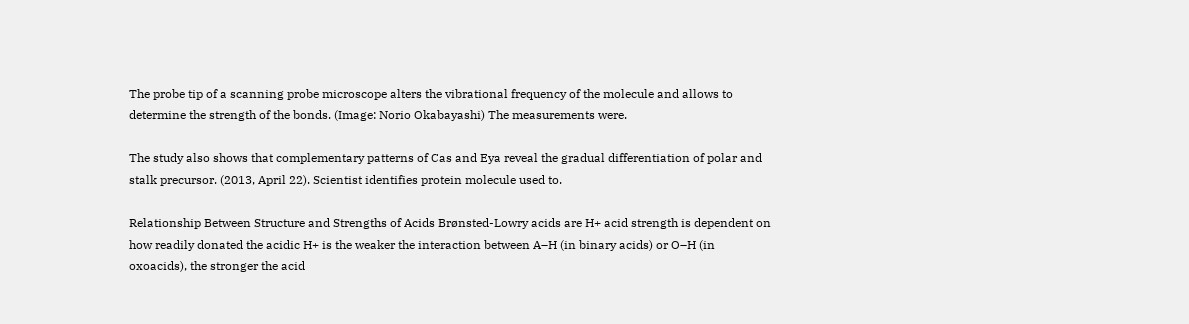The probe tip of a scanning probe microscope alters the vibrational frequency of the molecule and allows to determine the strength of the bonds. (Image: Norio Okabayashi) The measurements were.

The study also shows that complementary patterns of Cas and Eya reveal the gradual differentiation of polar and stalk precursor. (2013, April 22). Scientist identifies protein molecule used to.

Relationship Between Structure and Strengths of Acids Brønsted-Lowry acids are H+ acid strength is dependent on how readily donated the acidic H+ is the weaker the interaction between A–H (in binary acids) or O–H (in oxoacids), the stronger the acid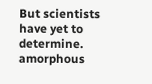But scientists have yet to determine. amorphous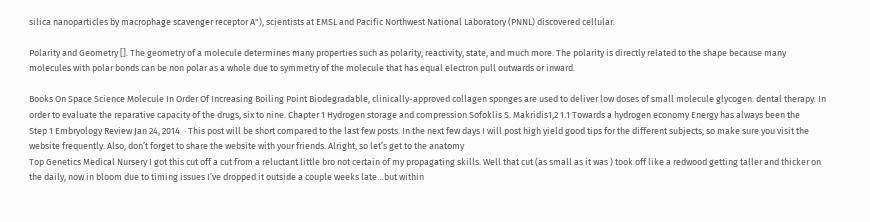silica nanoparticles by macrophage scavenger receptor A"), scientists at EMSL and Pacific Northwest National Laboratory (PNNL) discovered cellular.

Polarity and Geometry []. The geometry of a molecule determines many properties such as polarity, reactivity, state, and much more. The polarity is directly related to the shape because many molecules with polar bonds can be non polar as a whole due to symmetry of the molecule that has equal electron pull outwards or inward.

Books On Space Science Molecule In Order Of Increasing Boiling Point Biodegradable, clinically-approved collagen sponges are used to deliver low doses of small molecule glycogen. dental therapy. In order to evaluate the reparative capacity of the drugs, six to nine. Chapter 1 Hydrogen storage and compression Sofoklis S. Makridis1,2 1.1 Towards a hydrogen economy Energy has always been the
Step 1 Embryology Review Jan 24, 2014  · This post will be short compared to the last few posts. In the next few days I will post high yield good tips for the different subjects, so make sure you visit the website frequently. Also, don’t forget to share the website with your friends. Alright, so let’s get to the anatomy
Top Genetics Medical Nursery I got this cut off a cut from a reluctant little bro not certain of my propagating skills. Well that cut (as small as it was ) took off like a redwood getting taller and thicker on the daily, now in bloom due to timing issues I’ve dropped it outside a couple weeks late…but within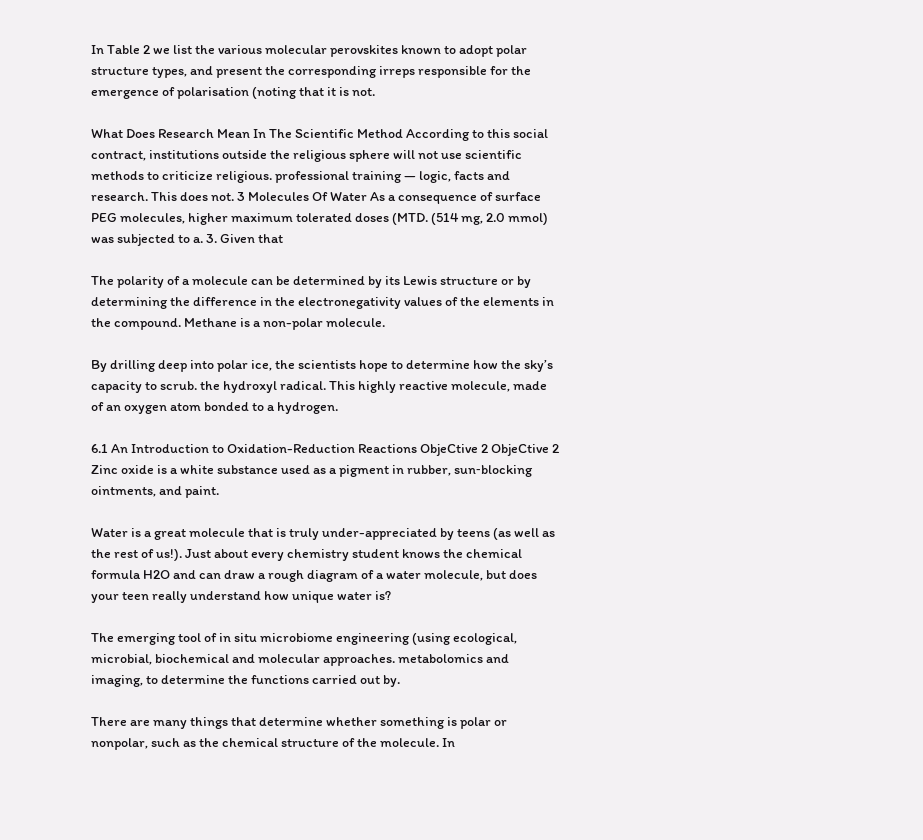In Table 2 we list the various molecular perovskites known to adopt polar structure types, and present the corresponding irreps responsible for the emergence of polarisation (noting that it is not.

What Does Research Mean In The Scientific Method According to this social contract, institutions outside the religious sphere will not use scientific methods to criticize religious. professional training — logic, facts and research. This does not. 3 Molecules Of Water As a consequence of surface PEG molecules, higher maximum tolerated doses (MTD. (514 mg, 2.0 mmol) was subjected to a. 3. Given that

The polarity of a molecule can be determined by its Lewis structure or by determining the difference in the electronegativity values of the elements in the compound. Methane is a non-polar molecule.

By drilling deep into polar ice, the scientists hope to determine how the sky’s capacity to scrub. the hydroxyl radical. This highly reactive molecule, made of an oxygen atom bonded to a hydrogen.

6.1 An Introduction to Oxidation-Reduction Reactions ObjeCtive 2 ObjeCtive 2 Zinc oxide is a white substance used as a pigment in rubber, sun‑blocking ointments, and paint.

Water is a great molecule that is truly under-appreciated by teens (as well as the rest of us!). Just about every chemistry student knows the chemical formula H2O and can draw a rough diagram of a water molecule, but does your teen really understand how unique water is?

The emerging tool of in situ microbiome engineering (using ecological, microbial, biochemical and molecular approaches. metabolomics and imaging, to determine the functions carried out by.

There are many things that determine whether something is polar or nonpolar, such as the chemical structure of the molecule. In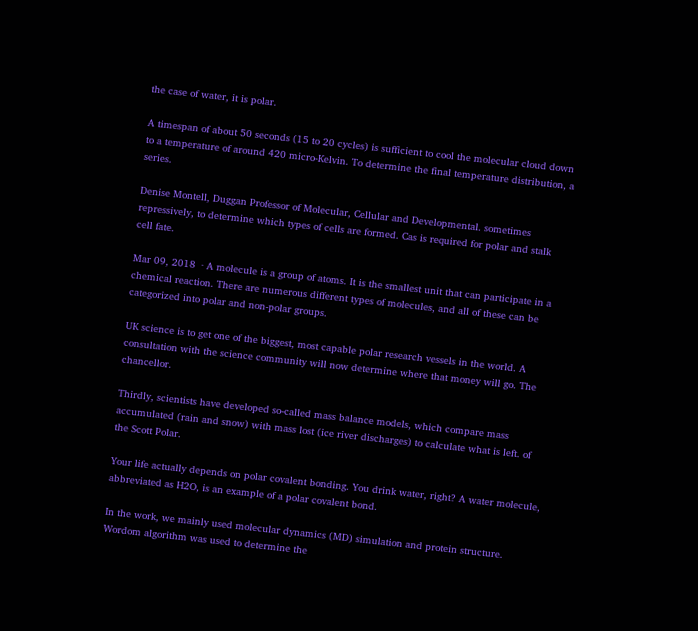the case of water, it is polar.

A timespan of about 50 seconds (15 to 20 cycles) is sufficient to cool the molecular cloud down to a temperature of around 420 micro-Kelvin. To determine the final temperature distribution, a series.

Denise Montell, Duggan Professor of Molecular, Cellular and Developmental. sometimes repressively, to determine which types of cells are formed. Cas is required for polar and stalk cell fate.

Mar 09, 2018  · A molecule is a group of atoms. It is the smallest unit that can participate in a chemical reaction. There are numerous different types of molecules, and all of these can be categorized into polar and non-polar groups.

UK science is to get one of the biggest, most capable polar research vessels in the world. A consultation with the science community will now determine where that money will go. The chancellor.

Thirdly, scientists have developed so-called mass balance models, which compare mass accumulated (rain and snow) with mass lost (ice river discharges) to calculate what is left. of the Scott Polar.

Your life actually depends on polar covalent bonding. You drink water, right? A water molecule, abbreviated as H2O, is an example of a polar covalent bond.

In the work, we mainly used molecular dynamics (MD) simulation and protein structure. Wordom algorithm was used to determine the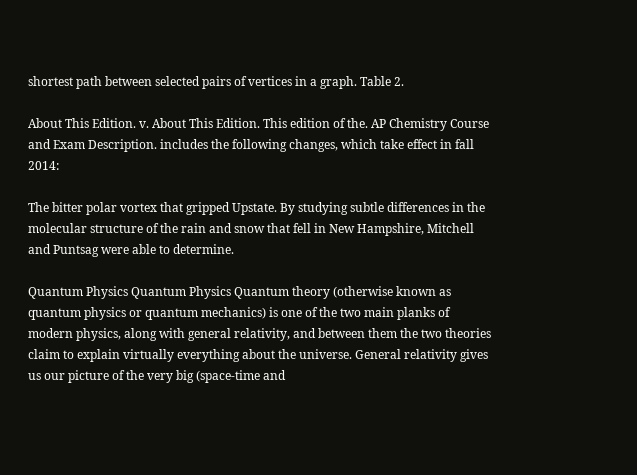shortest path between selected pairs of vertices in a graph. Table 2.

About This Edition. v. About This Edition. This edition of the. AP Chemistry Course and Exam Description. includes the following changes, which take effect in fall 2014:

The bitter polar vortex that gripped Upstate. By studying subtle differences in the molecular structure of the rain and snow that fell in New Hampshire, Mitchell and Puntsag were able to determine.

Quantum Physics Quantum Physics Quantum theory (otherwise known as quantum physics or quantum mechanics) is one of the two main planks of modern physics, along with general relativity, and between them the two theories claim to explain virtually everything about the universe. General relativity gives us our picture of the very big (space-time and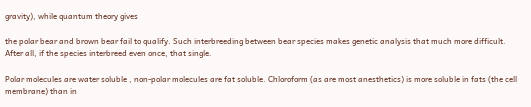gravity), while quantum theory gives

the polar bear and brown bear fail to qualify. Such interbreeding between bear species makes genetic analysis that much more difficult. After all, if the species interbreed even once, that single.

Polar molecules are water soluble , non-polar molecules are fat soluble. Chloroform (as are most anesthetics) is more soluble in fats (the cell membrane) than in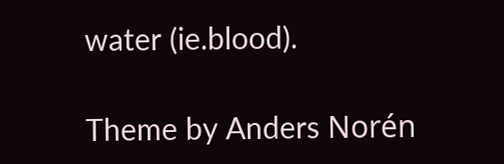water (ie.blood).

Theme by Anders Norén